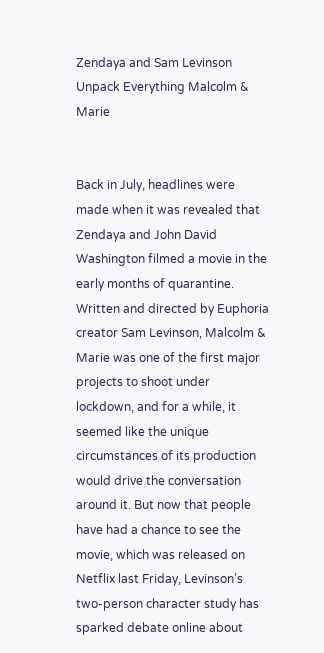Zendaya and Sam Levinson Unpack Everything Malcolm & Marie


Back in July, headlines were made when it was revealed that Zendaya and John David Washington filmed a movie in the early months of quarantine. Written and directed by Euphoria creator Sam Levinson, Malcolm & Marie was one of the first major projects to shoot under lockdown, and for a while, it seemed like the unique circumstances of its production would drive the conversation around it. But now that people have had a chance to see the movie, which was released on Netflix last Friday, Levinson’s two-person character study has sparked debate online about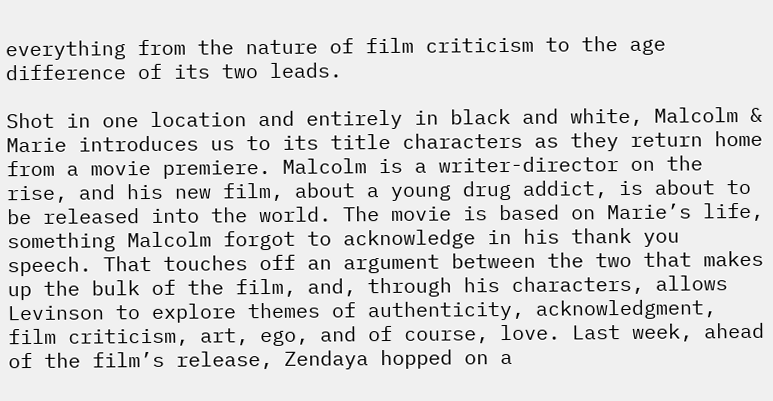everything from the nature of film criticism to the age difference of its two leads.

Shot in one location and entirely in black and white, Malcolm & Marie introduces us to its title characters as they return home from a movie premiere. Malcolm is a writer-director on the rise, and his new film, about a young drug addict, is about to be released into the world. The movie is based on Marie’s life, something Malcolm forgot to acknowledge in his thank you speech. That touches off an argument between the two that makes up the bulk of the film, and, through his characters, allows Levinson to explore themes of authenticity, acknowledgment, film criticism, art, ego, and of course, love. Last week, ahead of the film’s release, Zendaya hopped on a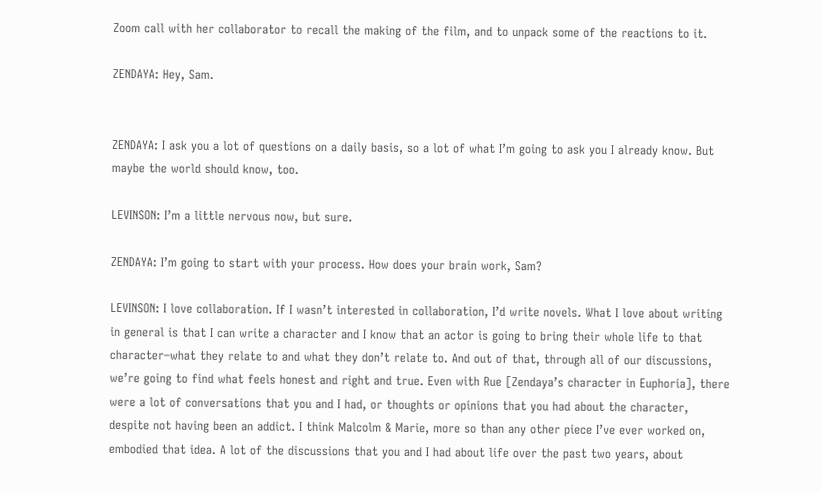Zoom call with her collaborator to recall the making of the film, and to unpack some of the reactions to it.

ZENDAYA: Hey, Sam.


ZENDAYA: I ask you a lot of questions on a daily basis, so a lot of what I’m going to ask you I already know. But maybe the world should know, too.

LEVINSON: I’m a little nervous now, but sure.

ZENDAYA: I’m going to start with your process. How does your brain work, Sam?

LEVINSON: I love collaboration. If I wasn’t interested in collaboration, I’d write novels. What I love about writing in general is that I can write a character and I know that an actor is going to bring their whole life to that character–what they relate to and what they don’t relate to. And out of that, through all of our discussions, we’re going to find what feels honest and right and true. Even with Rue [Zendaya’s character in Euphoria], there were a lot of conversations that you and I had, or thoughts or opinions that you had about the character, despite not having been an addict. I think Malcolm & Marie, more so than any other piece I’ve ever worked on, embodied that idea. A lot of the discussions that you and I had about life over the past two years, about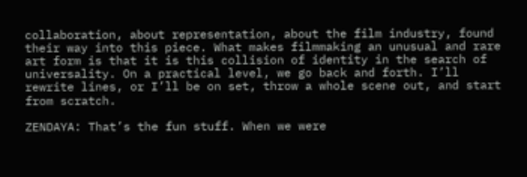collaboration, about representation, about the film industry, found their way into this piece. What makes filmmaking an unusual and rare art form is that it is this collision of identity in the search of universality. On a practical level, we go back and forth. I’ll rewrite lines, or I’ll be on set, throw a whole scene out, and start from scratch.

ZENDAYA: That’s the fun stuff. When we were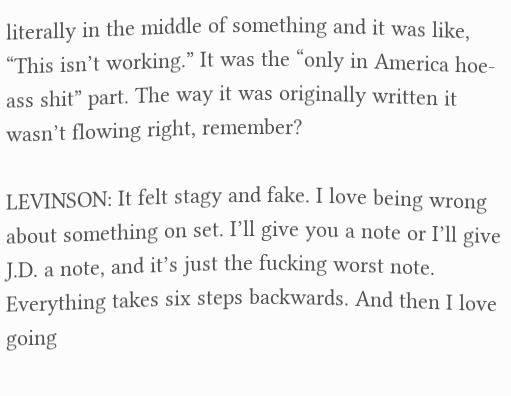literally in the middle of something and it was like, “This isn’t working.” It was the “only in America hoe-ass shit” part. The way it was originally written it wasn’t flowing right, remember?

LEVINSON: It felt stagy and fake. I love being wrong about something on set. I’ll give you a note or I’ll give J.D. a note, and it’s just the fucking worst note. Everything takes six steps backwards. And then I love going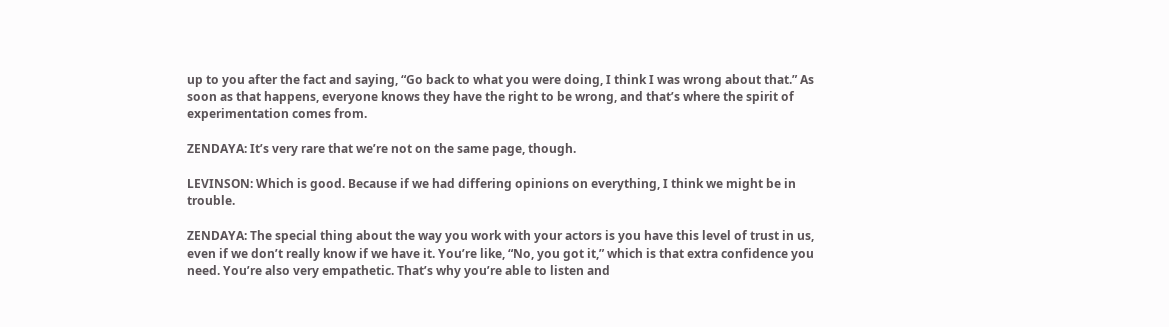up to you after the fact and saying, “Go back to what you were doing, I think I was wrong about that.” As soon as that happens, everyone knows they have the right to be wrong, and that’s where the spirit of experimentation comes from.

ZENDAYA: It’s very rare that we’re not on the same page, though.

LEVINSON: Which is good. Because if we had differing opinions on everything, I think we might be in trouble.

ZENDAYA: The special thing about the way you work with your actors is you have this level of trust in us, even if we don’t really know if we have it. You’re like, “No, you got it,” which is that extra confidence you need. You’re also very empathetic. That’s why you’re able to listen and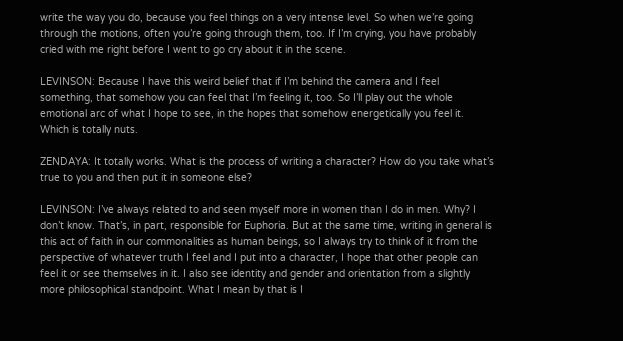write the way you do, because you feel things on a very intense level. So when we’re going through the motions, often you’re going through them, too. If I’m crying, you have probably cried with me right before I went to go cry about it in the scene.

LEVINSON: Because I have this weird belief that if I’m behind the camera and I feel something, that somehow you can feel that I’m feeling it, too. So I’ll play out the whole emotional arc of what I hope to see, in the hopes that somehow energetically you feel it. Which is totally nuts.

ZENDAYA: It totally works. What is the process of writing a character? How do you take what’s true to you and then put it in someone else?

LEVINSON: I’ve always related to and seen myself more in women than I do in men. Why? I don’t know. That’s, in part, responsible for Euphoria. But at the same time, writing in general is this act of faith in our commonalities as human beings, so I always try to think of it from the perspective of whatever truth I feel and I put into a character, I hope that other people can feel it or see themselves in it. I also see identity and gender and orientation from a slightly more philosophical standpoint. What I mean by that is I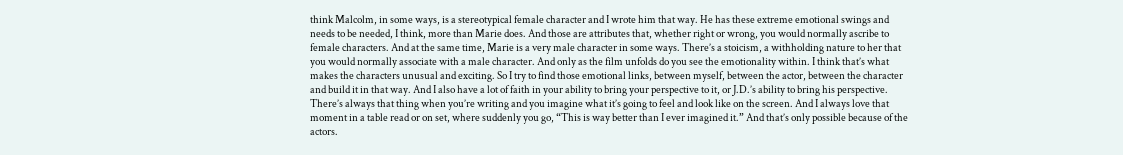think Malcolm, in some ways, is a stereotypical female character and I wrote him that way. He has these extreme emotional swings and needs to be needed, I think, more than Marie does. And those are attributes that, whether right or wrong, you would normally ascribe to female characters. And at the same time, Marie is a very male character in some ways. There’s a stoicism, a withholding nature to her that you would normally associate with a male character. And only as the film unfolds do you see the emotionality within. I think that’s what makes the characters unusual and exciting. So I try to find those emotional links, between myself, between the actor, between the character and build it in that way. And I also have a lot of faith in your ability to bring your perspective to it, or J.D.’s ability to bring his perspective. There’s always that thing when you’re writing and you imagine what it’s going to feel and look like on the screen. And I always love that moment in a table read or on set, where suddenly you go, “This is way better than I ever imagined it.” And that’s only possible because of the actors.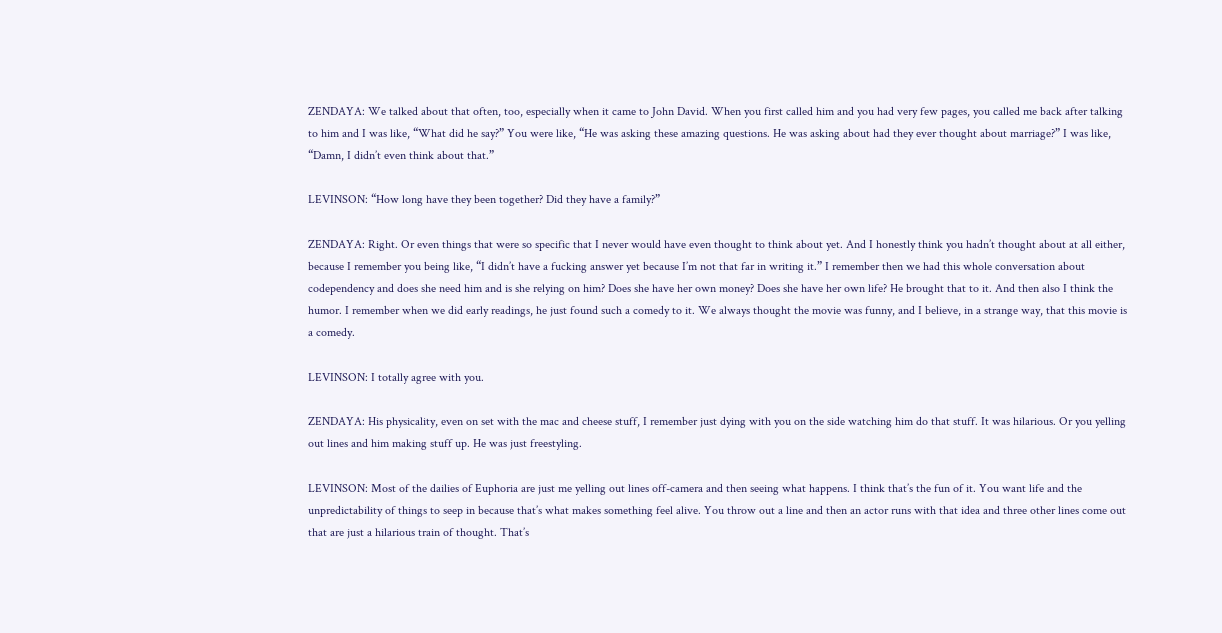ZENDAYA: We talked about that often, too, especially when it came to John David. When you first called him and you had very few pages, you called me back after talking to him and I was like, “What did he say?” You were like, “He was asking these amazing questions. He was asking about had they ever thought about marriage?” I was like, “Damn, I didn’t even think about that.”

LEVINSON: “How long have they been together? Did they have a family?”

ZENDAYA: Right. Or even things that were so specific that I never would have even thought to think about yet. And I honestly think you hadn’t thought about at all either, because I remember you being like, “I didn’t have a fucking answer yet because I’m not that far in writing it.” I remember then we had this whole conversation about codependency and does she need him and is she relying on him? Does she have her own money? Does she have her own life? He brought that to it. And then also I think the humor. I remember when we did early readings, he just found such a comedy to it. We always thought the movie was funny, and I believe, in a strange way, that this movie is a comedy.

LEVINSON: I totally agree with you.

ZENDAYA: His physicality, even on set with the mac and cheese stuff, I remember just dying with you on the side watching him do that stuff. It was hilarious. Or you yelling out lines and him making stuff up. He was just freestyling.

LEVINSON: Most of the dailies of Euphoria are just me yelling out lines off-camera and then seeing what happens. I think that’s the fun of it. You want life and the unpredictability of things to seep in because that’s what makes something feel alive. You throw out a line and then an actor runs with that idea and three other lines come out that are just a hilarious train of thought. That’s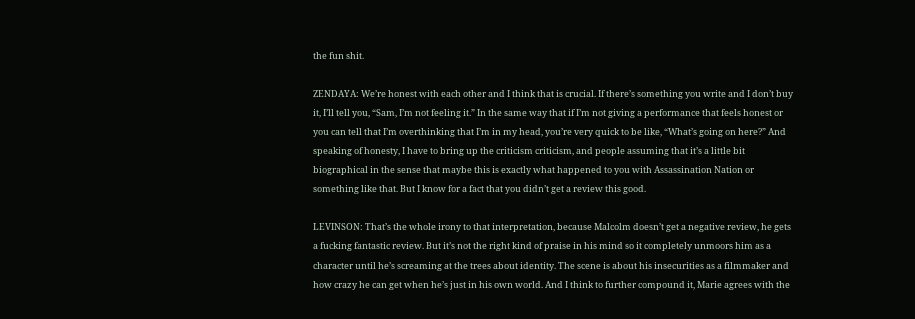the fun shit.

ZENDAYA: We’re honest with each other and I think that is crucial. If there’s something you write and I don’t buy it, I’ll tell you, “Sam, I’m not feeling it.” In the same way that if I’m not giving a performance that feels honest or you can tell that I’m overthinking that I’m in my head, you’re very quick to be like, “What’s going on here?” And speaking of honesty, I have to bring up the criticism criticism, and people assuming that it’s a little bit biographical in the sense that maybe this is exactly what happened to you with Assassination Nation or something like that. But I know for a fact that you didn’t get a review this good.

LEVINSON: That’s the whole irony to that interpretation, because Malcolm doesn’t get a negative review, he gets a fucking fantastic review. But it’s not the right kind of praise in his mind so it completely unmoors him as a character until he’s screaming at the trees about identity. The scene is about his insecurities as a filmmaker and how crazy he can get when he’s just in his own world. And I think to further compound it, Marie agrees with the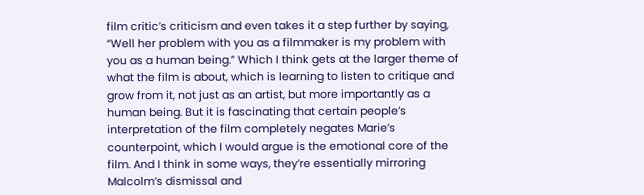film critic’s criticism and even takes it a step further by saying, “Well her problem with you as a filmmaker is my problem with you as a human being.” Which I think gets at the larger theme of what the film is about, which is learning to listen to critique and grow from it, not just as an artist, but more importantly as a human being. But it is fascinating that certain people’s interpretation of the film completely negates Marie’s counterpoint, which I would argue is the emotional core of the film. And I think in some ways, they’re essentially mirroring Malcolm’s dismissal and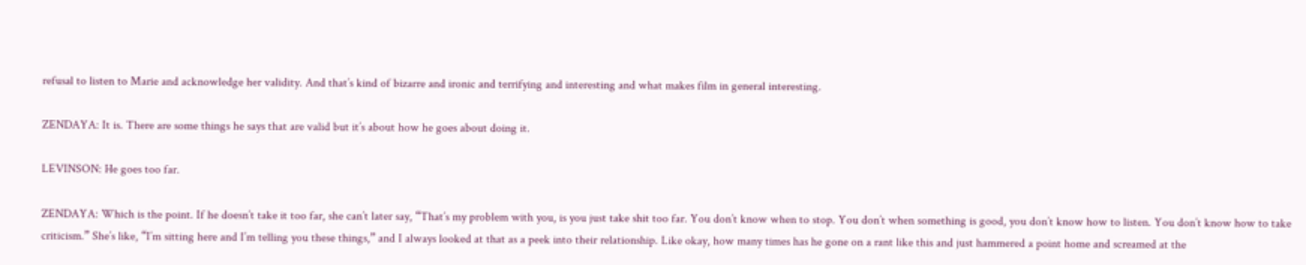refusal to listen to Marie and acknowledge her validity. And that’s kind of bizarre and ironic and terrifying and interesting and what makes film in general interesting.

ZENDAYA: It is. There are some things he says that are valid but it’s about how he goes about doing it.

LEVINSON: He goes too far.

ZENDAYA: Which is the point. If he doesn’t take it too far, she can’t later say, “That’s my problem with you, is you just take shit too far. You don’t know when to stop. You don’t when something is good, you don’t know how to listen. You don’t know how to take criticism.” She’s like, “I’m sitting here and I’m telling you these things,” and I always looked at that as a peek into their relationship. Like okay, how many times has he gone on a rant like this and just hammered a point home and screamed at the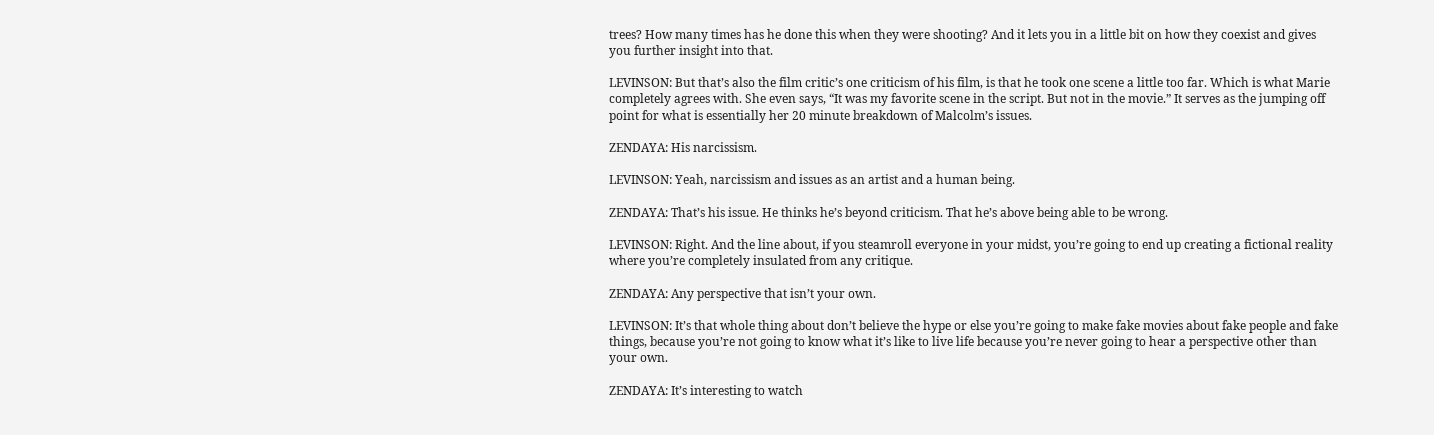trees? How many times has he done this when they were shooting? And it lets you in a little bit on how they coexist and gives you further insight into that.

LEVINSON: But that’s also the film critic’s one criticism of his film, is that he took one scene a little too far. Which is what Marie completely agrees with. She even says, “It was my favorite scene in the script. But not in the movie.” It serves as the jumping off point for what is essentially her 20 minute breakdown of Malcolm’s issues.

ZENDAYA: His narcissism.

LEVINSON: Yeah, narcissism and issues as an artist and a human being.

ZENDAYA: That’s his issue. He thinks he’s beyond criticism. That he’s above being able to be wrong.

LEVINSON: Right. And the line about, if you steamroll everyone in your midst, you’re going to end up creating a fictional reality where you’re completely insulated from any critique.

ZENDAYA: Any perspective that isn’t your own.

LEVINSON: It’s that whole thing about don’t believe the hype or else you’re going to make fake movies about fake people and fake things, because you’re not going to know what it’s like to live life because you’re never going to hear a perspective other than your own.

ZENDAYA: It’s interesting to watch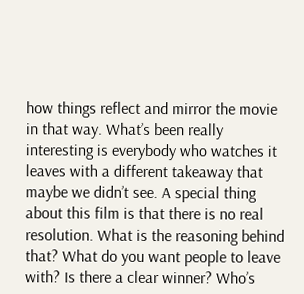how things reflect and mirror the movie in that way. What’s been really interesting is everybody who watches it leaves with a different takeaway that maybe we didn’t see. A special thing about this film is that there is no real resolution. What is the reasoning behind that? What do you want people to leave with? Is there a clear winner? Who’s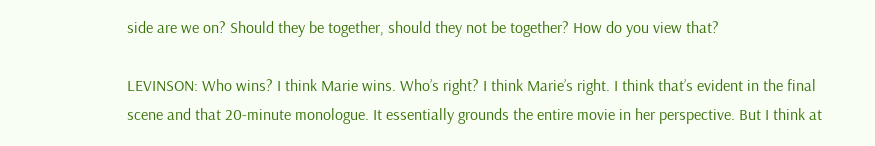side are we on? Should they be together, should they not be together? How do you view that?

LEVINSON: Who wins? I think Marie wins. Who’s right? I think Marie’s right. I think that’s evident in the final scene and that 20-minute monologue. It essentially grounds the entire movie in her perspective. But I think at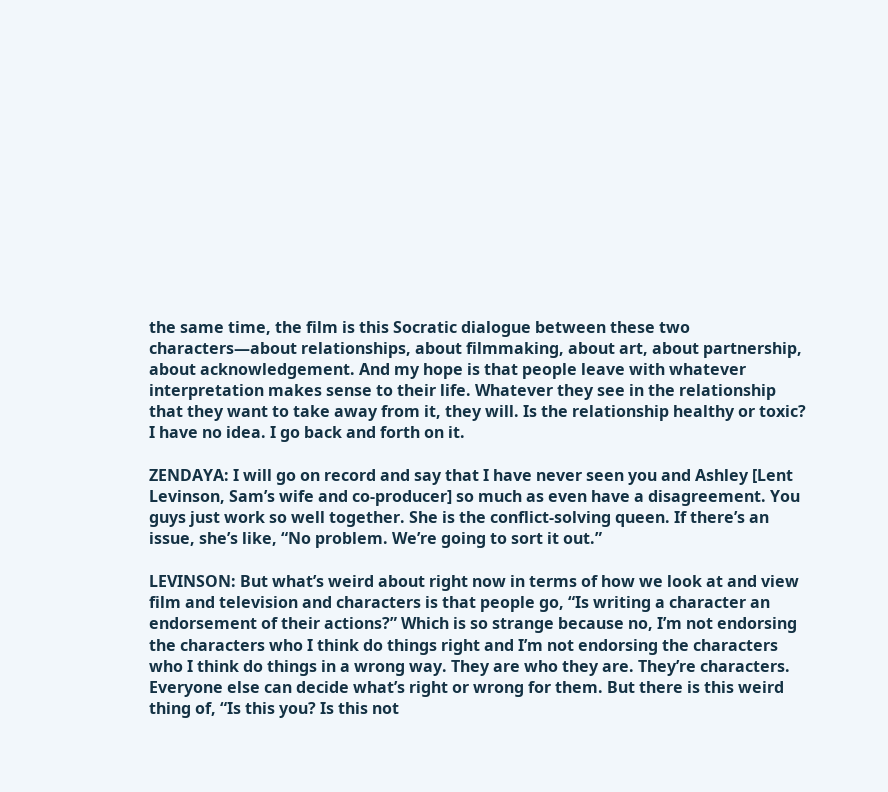the same time, the film is this Socratic dialogue between these two characters—about relationships, about filmmaking, about art, about partnership, about acknowledgement. And my hope is that people leave with whatever interpretation makes sense to their life. Whatever they see in the relationship that they want to take away from it, they will. Is the relationship healthy or toxic? I have no idea. I go back and forth on it.

ZENDAYA: I will go on record and say that I have never seen you and Ashley [Lent Levinson, Sam’s wife and co-producer] so much as even have a disagreement. You guys just work so well together. She is the conflict-solving queen. If there’s an issue, she’s like, “No problem. We’re going to sort it out.”

LEVINSON: But what’s weird about right now in terms of how we look at and view film and television and characters is that people go, “Is writing a character an endorsement of their actions?” Which is so strange because no, I’m not endorsing the characters who I think do things right and I’m not endorsing the characters who I think do things in a wrong way. They are who they are. They’re characters. Everyone else can decide what’s right or wrong for them. But there is this weird thing of, “Is this you? Is this not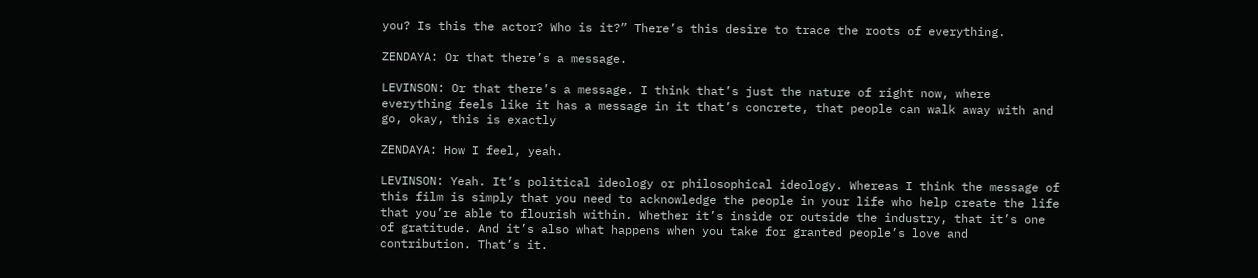you? Is this the actor? Who is it?” There’s this desire to trace the roots of everything.

ZENDAYA: Or that there’s a message.

LEVINSON: Or that there’s a message. I think that’s just the nature of right now, where everything feels like it has a message in it that’s concrete, that people can walk away with and go, okay, this is exactly

ZENDAYA: How I feel, yeah.

LEVINSON: Yeah. It’s political ideology or philosophical ideology. Whereas I think the message of this film is simply that you need to acknowledge the people in your life who help create the life that you’re able to flourish within. Whether it’s inside or outside the industry, that it’s one of gratitude. And it’s also what happens when you take for granted people’s love and contribution. That’s it.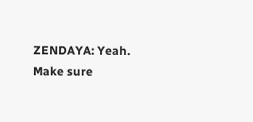ZENDAYA: Yeah. Make sure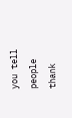you tell people thank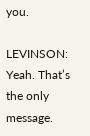you.

LEVINSON: Yeah. That’s the only message.